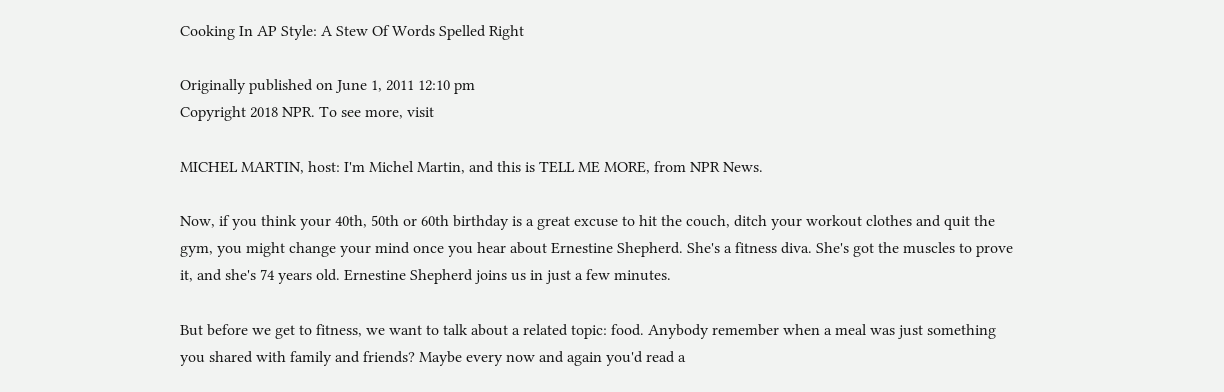Cooking In AP Style: A Stew Of Words Spelled Right

Originally published on June 1, 2011 12:10 pm
Copyright 2018 NPR. To see more, visit

MICHEL MARTIN, host: I'm Michel Martin, and this is TELL ME MORE, from NPR News.

Now, if you think your 40th, 50th or 60th birthday is a great excuse to hit the couch, ditch your workout clothes and quit the gym, you might change your mind once you hear about Ernestine Shepherd. She's a fitness diva. She's got the muscles to prove it, and she's 74 years old. Ernestine Shepherd joins us in just a few minutes.

But before we get to fitness, we want to talk about a related topic: food. Anybody remember when a meal was just something you shared with family and friends? Maybe every now and again you'd read a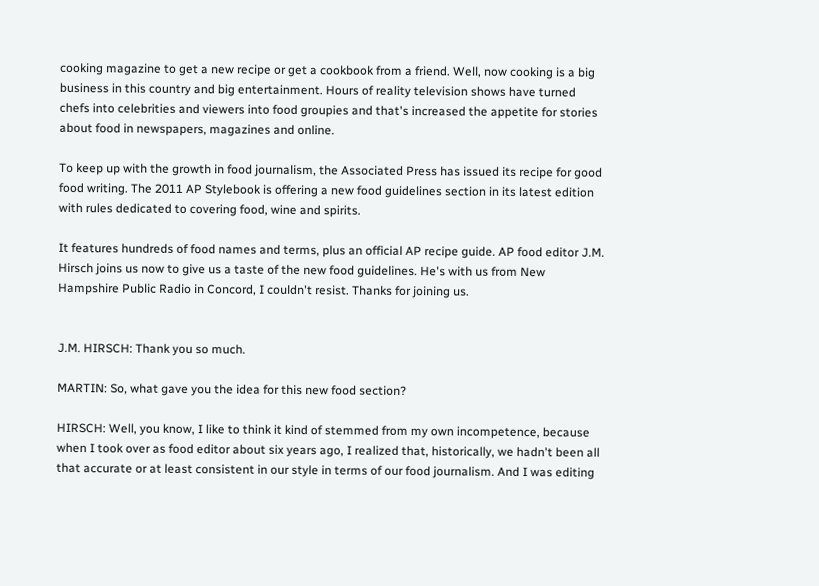cooking magazine to get a new recipe or get a cookbook from a friend. Well, now cooking is a big business in this country and big entertainment. Hours of reality television shows have turned chefs into celebrities and viewers into food groupies and that's increased the appetite for stories about food in newspapers, magazines and online.

To keep up with the growth in food journalism, the Associated Press has issued its recipe for good food writing. The 2011 AP Stylebook is offering a new food guidelines section in its latest edition with rules dedicated to covering food, wine and spirits.

It features hundreds of food names and terms, plus an official AP recipe guide. AP food editor J.M. Hirsch joins us now to give us a taste of the new food guidelines. He's with us from New Hampshire Public Radio in Concord, I couldn't resist. Thanks for joining us.


J.M. HIRSCH: Thank you so much.

MARTIN: So, what gave you the idea for this new food section?

HIRSCH: Well, you know, I like to think it kind of stemmed from my own incompetence, because when I took over as food editor about six years ago, I realized that, historically, we hadn't been all that accurate or at least consistent in our style in terms of our food journalism. And I was editing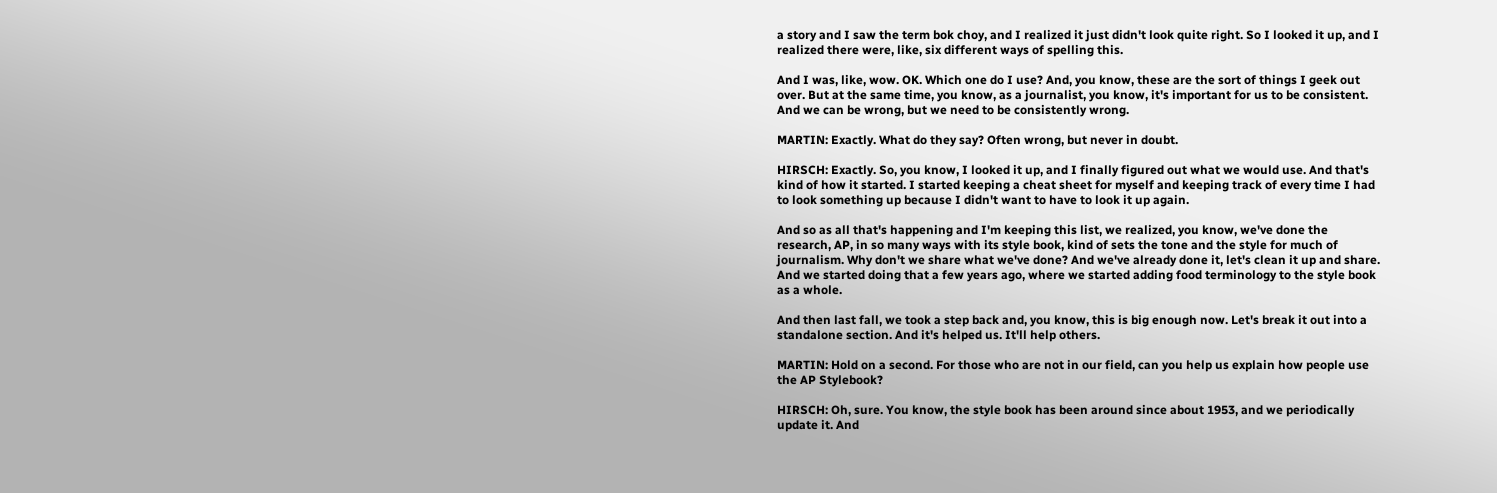a story and I saw the term bok choy, and I realized it just didn't look quite right. So I looked it up, and I realized there were, like, six different ways of spelling this.

And I was, like, wow. OK. Which one do I use? And, you know, these are the sort of things I geek out over. But at the same time, you know, as a journalist, you know, it's important for us to be consistent. And we can be wrong, but we need to be consistently wrong.

MARTIN: Exactly. What do they say? Often wrong, but never in doubt.

HIRSCH: Exactly. So, you know, I looked it up, and I finally figured out what we would use. And that's kind of how it started. I started keeping a cheat sheet for myself and keeping track of every time I had to look something up because I didn't want to have to look it up again.

And so as all that's happening and I'm keeping this list, we realized, you know, we've done the research, AP, in so many ways with its style book, kind of sets the tone and the style for much of journalism. Why don't we share what we've done? And we've already done it, let's clean it up and share. And we started doing that a few years ago, where we started adding food terminology to the style book as a whole.

And then last fall, we took a step back and, you know, this is big enough now. Let's break it out into a standalone section. And it's helped us. It'll help others.

MARTIN: Hold on a second. For those who are not in our field, can you help us explain how people use the AP Stylebook?

HIRSCH: Oh, sure. You know, the style book has been around since about 1953, and we periodically update it. And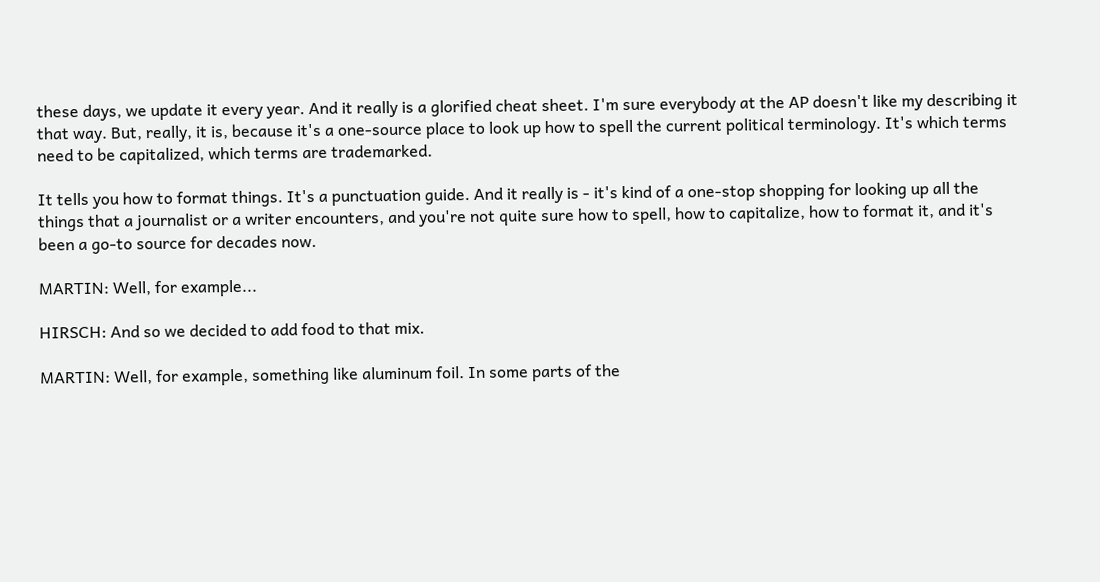these days, we update it every year. And it really is a glorified cheat sheet. I'm sure everybody at the AP doesn't like my describing it that way. But, really, it is, because it's a one-source place to look up how to spell the current political terminology. It's which terms need to be capitalized, which terms are trademarked.

It tells you how to format things. It's a punctuation guide. And it really is - it's kind of a one-stop shopping for looking up all the things that a journalist or a writer encounters, and you're not quite sure how to spell, how to capitalize, how to format it, and it's been a go-to source for decades now.

MARTIN: Well, for example...

HIRSCH: And so we decided to add food to that mix.

MARTIN: Well, for example, something like aluminum foil. In some parts of the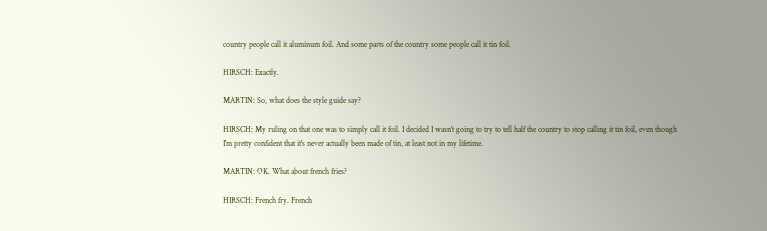country people call it aluminum foil. And some parts of the country some people call it tin foil.

HIRSCH: Exactly.

MARTIN: So, what does the style guide say?

HIRSCH: My ruling on that one was to simply call it foil. I decided I wasn't going to try to tell half the country to stop calling it tin foil, even though I'm pretty confident that it's never actually been made of tin, at least not in my lifetime.

MARTIN: OK. What about french fries?

HIRSCH: French fry. French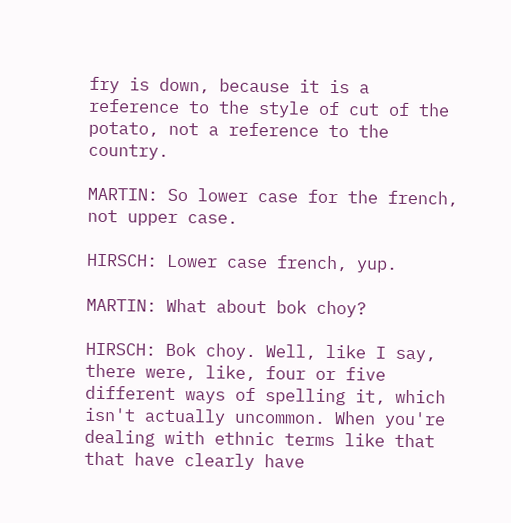fry is down, because it is a reference to the style of cut of the potato, not a reference to the country.

MARTIN: So lower case for the french, not upper case.

HIRSCH: Lower case french, yup.

MARTIN: What about bok choy?

HIRSCH: Bok choy. Well, like I say, there were, like, four or five different ways of spelling it, which isn't actually uncommon. When you're dealing with ethnic terms like that that have clearly have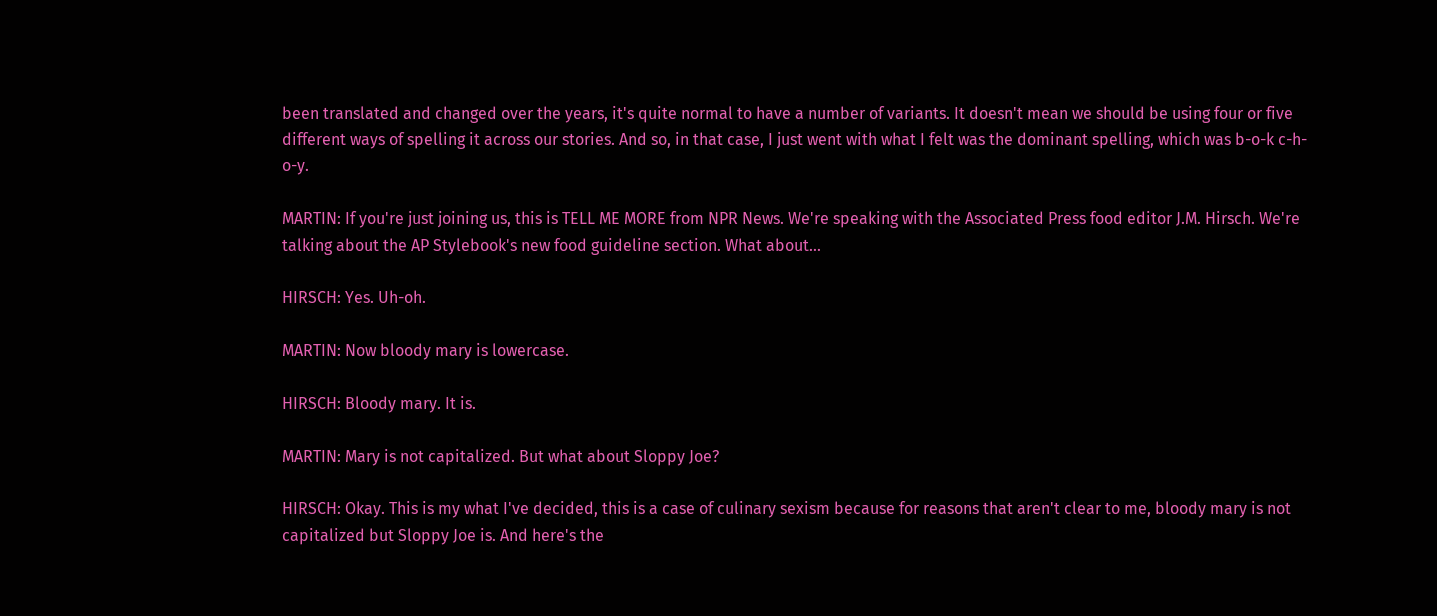been translated and changed over the years, it's quite normal to have a number of variants. It doesn't mean we should be using four or five different ways of spelling it across our stories. And so, in that case, I just went with what I felt was the dominant spelling, which was b-o-k c-h-o-y.

MARTIN: If you're just joining us, this is TELL ME MORE from NPR News. We're speaking with the Associated Press food editor J.M. Hirsch. We're talking about the AP Stylebook's new food guideline section. What about...

HIRSCH: Yes. Uh-oh.

MARTIN: Now bloody mary is lowercase.

HIRSCH: Bloody mary. It is.

MARTIN: Mary is not capitalized. But what about Sloppy Joe?

HIRSCH: Okay. This is my what I've decided, this is a case of culinary sexism because for reasons that aren't clear to me, bloody mary is not capitalized but Sloppy Joe is. And here's the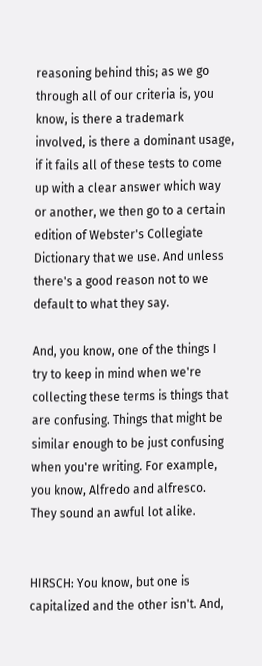reasoning behind this; as we go through all of our criteria is, you know, is there a trademark involved, is there a dominant usage, if it fails all of these tests to come up with a clear answer which way or another, we then go to a certain edition of Webster's Collegiate Dictionary that we use. And unless there's a good reason not to we default to what they say.

And, you know, one of the things I try to keep in mind when we're collecting these terms is things that are confusing. Things that might be similar enough to be just confusing when you're writing. For example, you know, Alfredo and alfresco. They sound an awful lot alike.


HIRSCH: You know, but one is capitalized and the other isn't. And,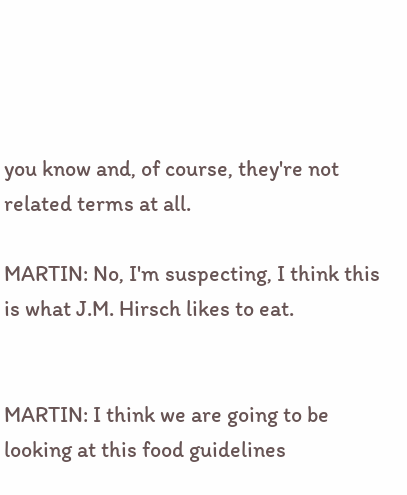you know and, of course, they're not related terms at all.

MARTIN: No, I'm suspecting, I think this is what J.M. Hirsch likes to eat.


MARTIN: I think we are going to be looking at this food guidelines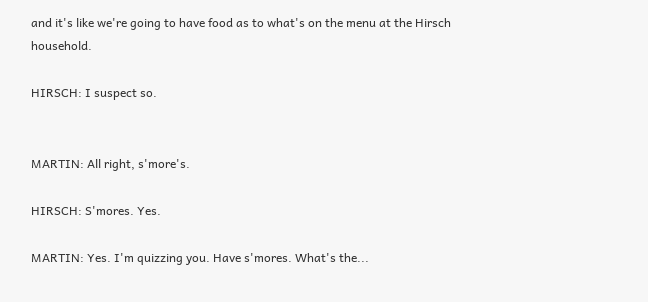and it's like we're going to have food as to what's on the menu at the Hirsch household.

HIRSCH: I suspect so.


MARTIN: All right, s'more's.

HIRSCH: S'mores. Yes.

MARTIN: Yes. I'm quizzing you. Have s'mores. What's the...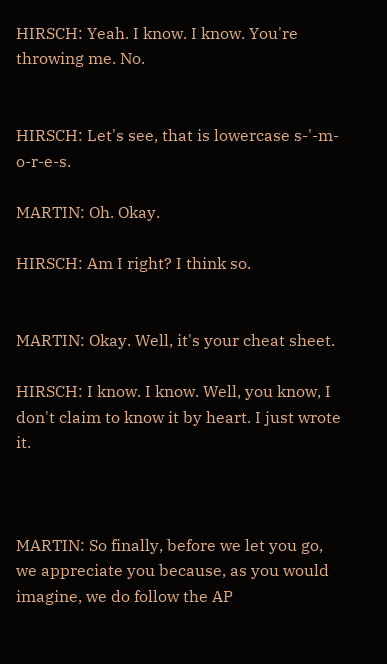HIRSCH: Yeah. I know. I know. You're throwing me. No.


HIRSCH: Let's see, that is lowercase s-'-m-o-r-e-s.

MARTIN: Oh. Okay.

HIRSCH: Am I right? I think so.


MARTIN: Okay. Well, it's your cheat sheet.

HIRSCH: I know. I know. Well, you know, I don't claim to know it by heart. I just wrote it.



MARTIN: So finally, before we let you go, we appreciate you because, as you would imagine, we do follow the AP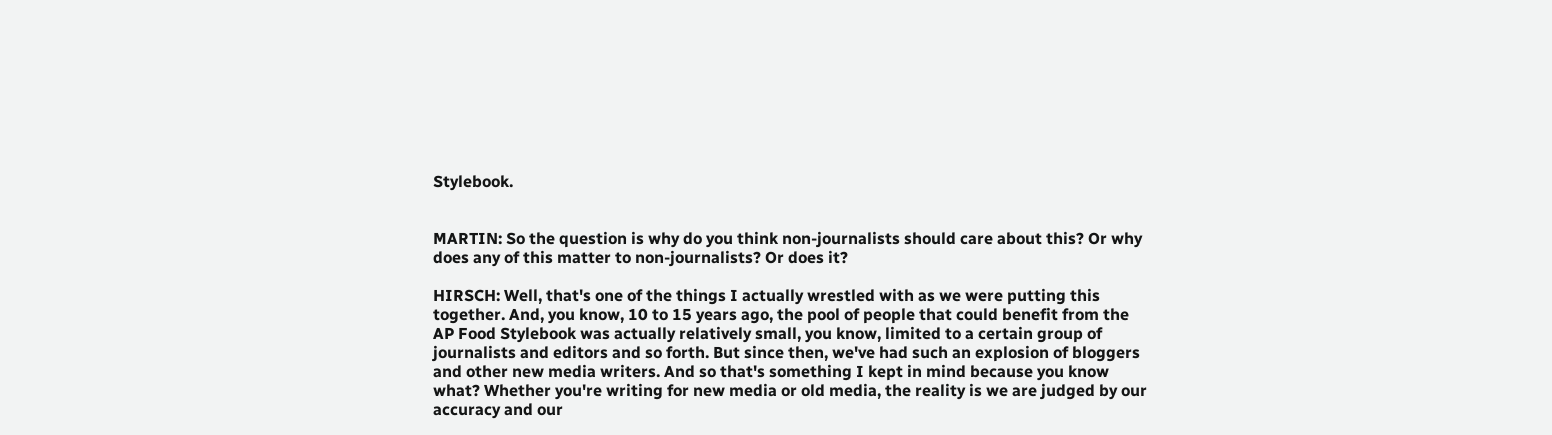Stylebook.


MARTIN: So the question is why do you think non-journalists should care about this? Or why does any of this matter to non-journalists? Or does it?

HIRSCH: Well, that's one of the things I actually wrestled with as we were putting this together. And, you know, 10 to 15 years ago, the pool of people that could benefit from the AP Food Stylebook was actually relatively small, you know, limited to a certain group of journalists and editors and so forth. But since then, we've had such an explosion of bloggers and other new media writers. And so that's something I kept in mind because you know what? Whether you're writing for new media or old media, the reality is we are judged by our accuracy and our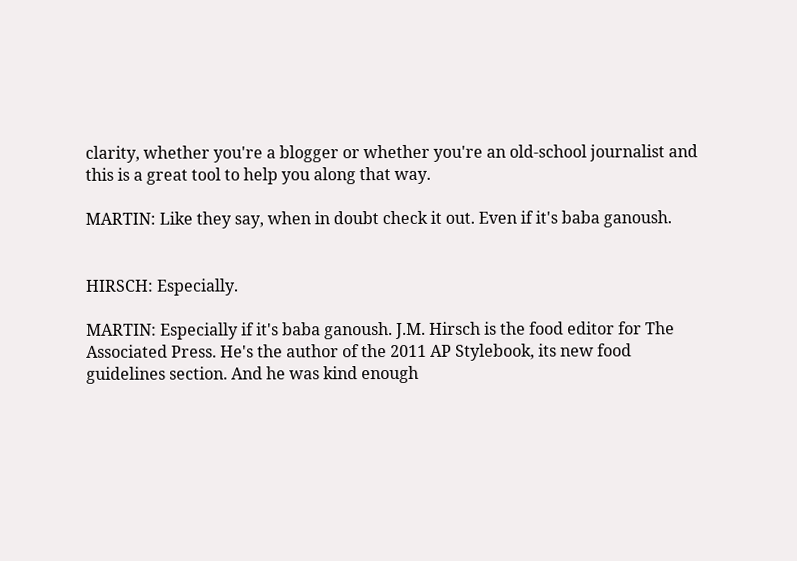clarity, whether you're a blogger or whether you're an old-school journalist and this is a great tool to help you along that way.

MARTIN: Like they say, when in doubt check it out. Even if it's baba ganoush.


HIRSCH: Especially.

MARTIN: Especially if it's baba ganoush. J.M. Hirsch is the food editor for The Associated Press. He's the author of the 2011 AP Stylebook, its new food guidelines section. And he was kind enough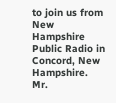to join us from New Hampshire Public Radio in Concord, New Hampshire. Mr.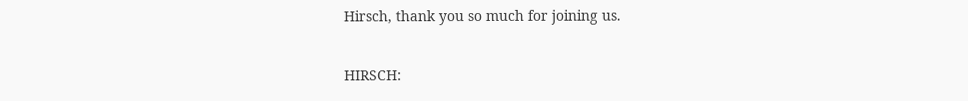Hirsch, thank you so much for joining us.

HIRSCH: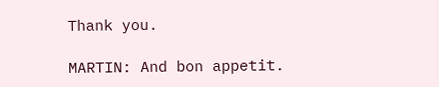Thank you.

MARTIN: And bon appetit.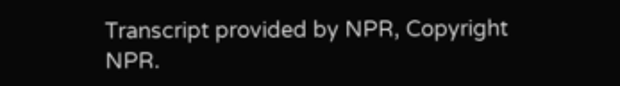Transcript provided by NPR, Copyright NPR.